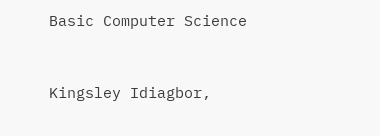Basic Computer Science



Kingsley Idiagbor,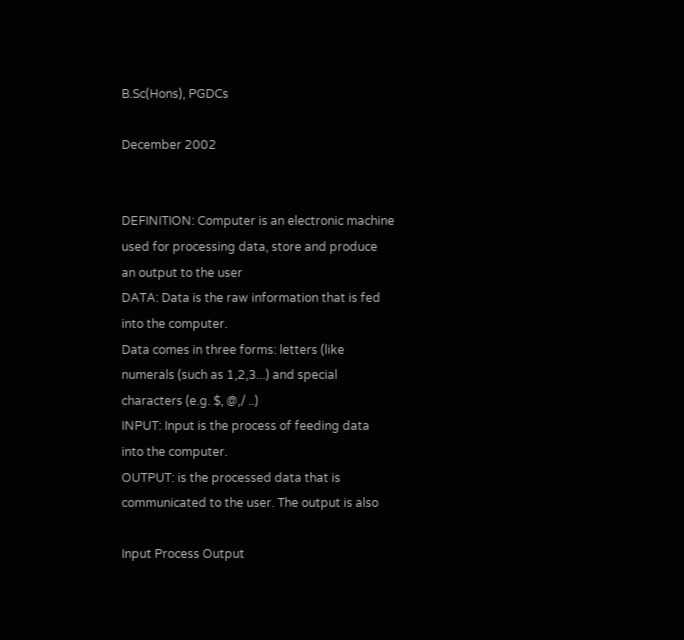B.Sc(Hons), PGDCs

December 2002


DEFINITION: Computer is an electronic machine
used for processing data, store and produce
an output to the user
DATA: Data is the raw information that is fed
into the computer.
Data comes in three forms: letters (like
numerals (such as 1,2,3...) and special
characters (e.g. $, @,/ ..)
INPUT: Input is the process of feeding data
into the computer.
OUTPUT: is the processed data that is
communicated to the user. The output is also

Input Process Output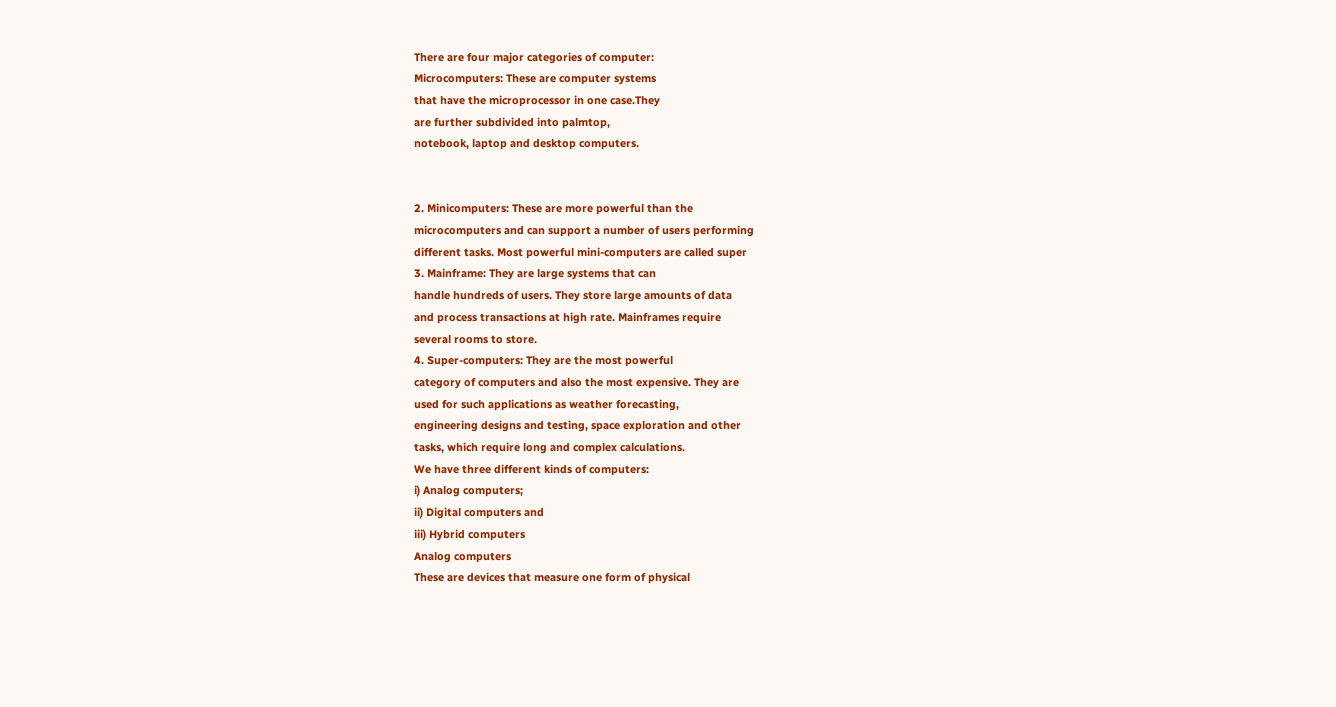There are four major categories of computer:
Microcomputers: These are computer systems
that have the microprocessor in one case.They
are further subdivided into palmtop,
notebook, laptop and desktop computers.


2. Minicomputers: These are more powerful than the
microcomputers and can support a number of users performing
different tasks. Most powerful mini-computers are called super
3. Mainframe: They are large systems that can
handle hundreds of users. They store large amounts of data
and process transactions at high rate. Mainframes require
several rooms to store.
4. Super-computers: They are the most powerful
category of computers and also the most expensive. They are
used for such applications as weather forecasting,
engineering designs and testing, space exploration and other
tasks, which require long and complex calculations.
We have three different kinds of computers:
i) Analog computers;
ii) Digital computers and
iii) Hybrid computers
Analog computers
These are devices that measure one form of physical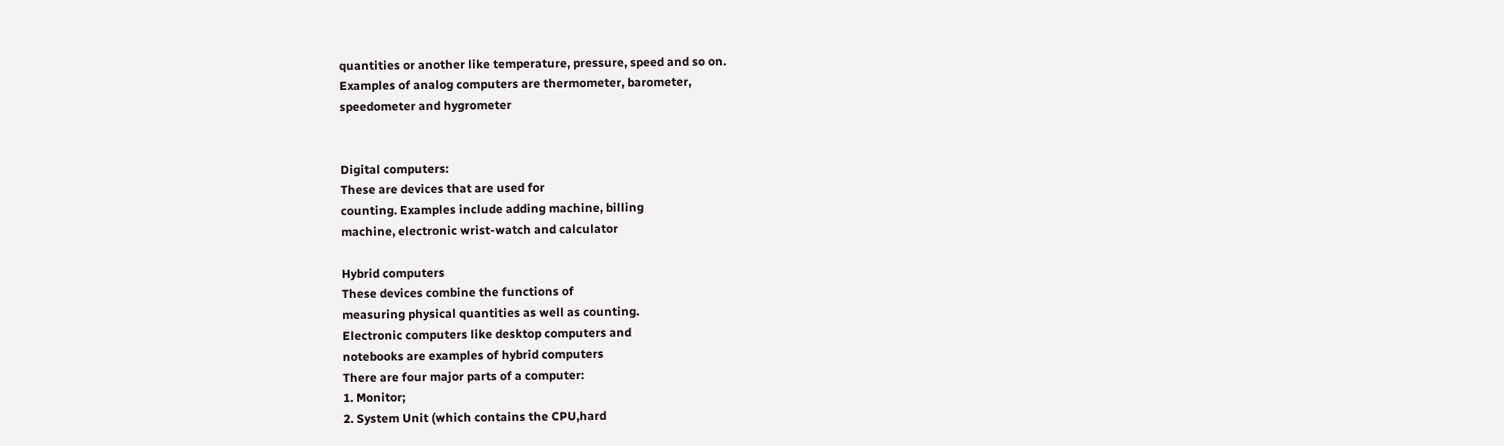quantities or another like temperature, pressure, speed and so on.
Examples of analog computers are thermometer, barometer,
speedometer and hygrometer


Digital computers:
These are devices that are used for
counting. Examples include adding machine, billing
machine, electronic wrist-watch and calculator

Hybrid computers
These devices combine the functions of
measuring physical quantities as well as counting.
Electronic computers like desktop computers and
notebooks are examples of hybrid computers
There are four major parts of a computer:
1. Monitor;
2. System Unit (which contains the CPU,hard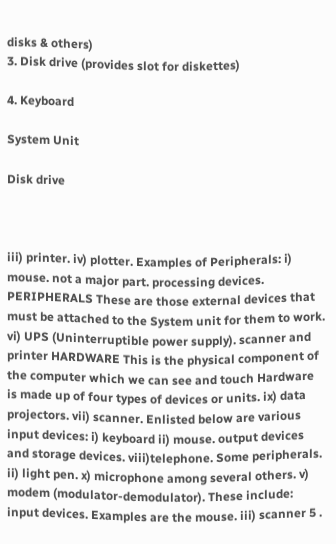disks & others)
3. Disk drive (provides slot for diskettes)

4. Keyboard

System Unit

Disk drive



iii) printer. iv) plotter. Examples of Peripherals: i) mouse. not a major part. processing devices. PERIPHERALS These are those external devices that must be attached to the System unit for them to work. vi) UPS (Uninterruptible power supply). scanner and printer HARDWARE This is the physical component of the computer which we can see and touch Hardware is made up of four types of devices or units. ix) data projectors. vii) scanner. Enlisted below are various input devices: i) keyboard ii) mouse. output devices and storage devices. viii)telephone. Some peripherals. ii) light pen. x) microphone among several others. v) modem (modulator-demodulator). These include: input devices. Examples are the mouse. iii) scanner 5 .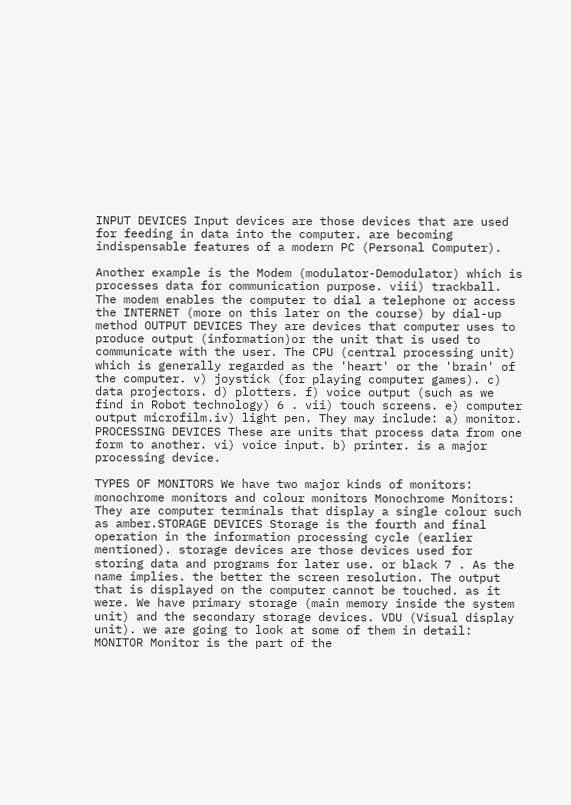INPUT DEVICES Input devices are those devices that are used for feeding in data into the computer. are becoming indispensable features of a modern PC (Personal Computer).

Another example is the Modem (modulator-Demodulator) which is processes data for communication purpose. viii) trackball. The modem enables the computer to dial a telephone or access the INTERNET (more on this later on the course) by dial-up method OUTPUT DEVICES They are devices that computer uses to produce output (information)or the unit that is used to communicate with the user. The CPU (central processing unit) which is generally regarded as the 'heart' or the 'brain' of the computer. v) joystick (for playing computer games). c) data projectors. d) plotters. f) voice output (such as we find in Robot technology) 6 . vii) touch screens. e) computer output microfilm.iv) light pen. They may include: a) monitor. PROCESSING DEVICES These are units that process data from one form to another. vi) voice input. b) printer. is a major processing device.

TYPES OF MONITORS We have two major kinds of monitors: monochrome monitors and colour monitors Monochrome Monitors: They are computer terminals that display a single colour such as amber.STORAGE DEVICES Storage is the fourth and final operation in the information processing cycle (earlier mentioned). storage devices are those devices used for storing data and programs for later use. or black 7 . As the name implies. the better the screen resolution. The output that is displayed on the computer cannot be touched. as it were. We have primary storage (main memory inside the system unit) and the secondary storage devices. VDU (Visual display unit). we are going to look at some of them in detail: MONITOR Monitor is the part of the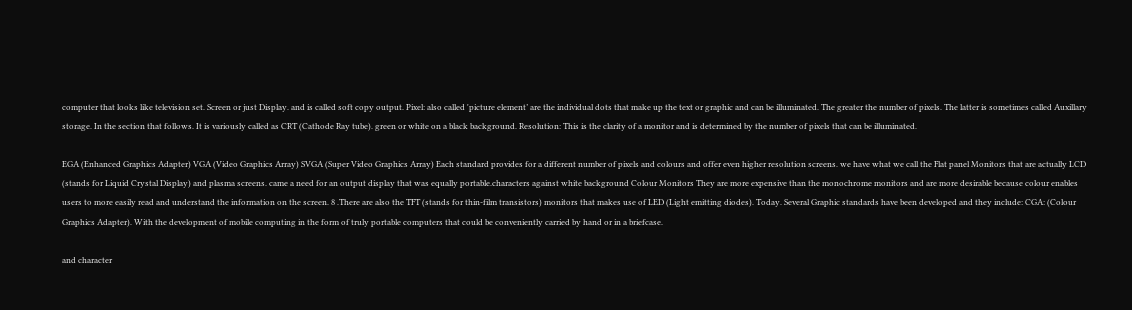computer that looks like television set. Screen or just Display. and is called soft copy output. Pixel: also called 'picture element’ are the individual dots that make up the text or graphic and can be illuminated. The greater the number of pixels. The latter is sometimes called Auxillary storage. In the section that follows. It is variously called as CRT (Cathode Ray tube). green or white on a black background. Resolution: This is the clarity of a monitor and is determined by the number of pixels that can be illuminated.

EGA (Enhanced Graphics Adapter) VGA (Video Graphics Array) SVGA (Super Video Graphics Array) Each standard provides for a different number of pixels and colours and offer even higher resolution screens. we have what we call the Flat panel Monitors that are actually LCD (stands for Liquid Crystal Display) and plasma screens. came a need for an output display that was equally portable.characters against white background Colour Monitors They are more expensive than the monochrome monitors and are more desirable because colour enables users to more easily read and understand the information on the screen. 8 .There are also the TFT (stands for thin-film transistors) monitors that makes use of LED (Light emitting diodes). Today. Several Graphic standards have been developed and they include: CGA: (Colour Graphics Adapter). With the development of mobile computing in the form of truly portable computers that could be conveniently carried by hand or in a briefcase.

and character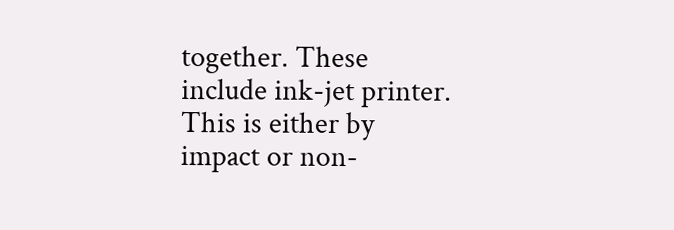together. These include ink-jet printer. This is either by impact or non-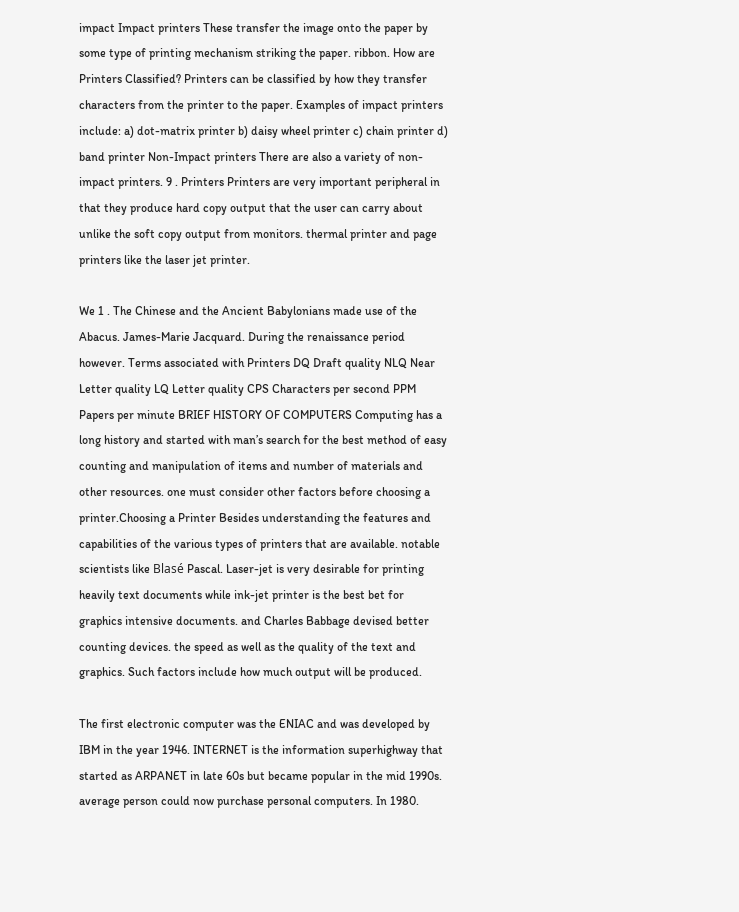impact Impact printers These transfer the image onto the paper by some type of printing mechanism striking the paper. ribbon. How are Printers Classified? Printers can be classified by how they transfer characters from the printer to the paper. Examples of impact printers include: a) dot-matrix printer b) daisy wheel printer c) chain printer d) band printer Non-Impact printers There are also a variety of non-impact printers. 9 . Printers Printers are very important peripheral in that they produce hard copy output that the user can carry about unlike the soft copy output from monitors. thermal printer and page printers like the laser jet printer.

We 1 . The Chinese and the Ancient Babylonians made use of the Abacus. James-Marie Jacquard. During the renaissance period however. Terms associated with Printers DQ Draft quality NLQ Near Letter quality LQ Letter quality CPS Characters per second PPM Papers per minute BRIEF HISTORY OF COMPUTERS Computing has a long history and started with man’s search for the best method of easy counting and manipulation of items and number of materials and other resources. one must consider other factors before choosing a printer.Choosing a Printer Besides understanding the features and capabilities of the various types of printers that are available. notable scientists like Blasé Pascal. Laser-jet is very desirable for printing heavily text documents while ink-jet printer is the best bet for graphics intensive documents. and Charles Babbage devised better counting devices. the speed as well as the quality of the text and graphics. Such factors include how much output will be produced.

The first electronic computer was the ENIAC and was developed by IBM in the year 1946. INTERNET is the information superhighway that started as ARPANET in late 60s but became popular in the mid 1990s. average person could now purchase personal computers. In 1980.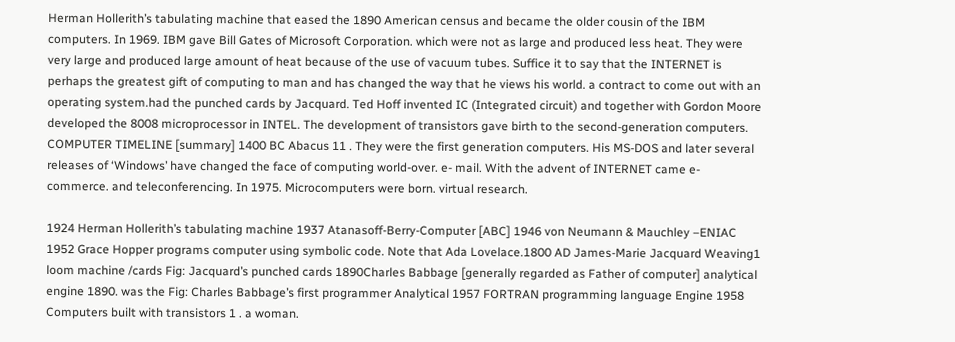Herman Hollerith’s tabulating machine that eased the 1890 American census and became the older cousin of the IBM computers. In 1969. IBM gave Bill Gates of Microsoft Corporation. which were not as large and produced less heat. They were very large and produced large amount of heat because of the use of vacuum tubes. Suffice it to say that the INTERNET is perhaps the greatest gift of computing to man and has changed the way that he views his world. a contract to come out with an operating system.had the punched cards by Jacquard. Ted Hoff invented IC (Integrated circuit) and together with Gordon Moore developed the 8008 microprocessor in INTEL. The development of transistors gave birth to the second-generation computers. COMPUTER TIMELINE [summary] 1400 BC Abacus 11 . They were the first generation computers. His MS-DOS and later several releases of ‘Windows’ have changed the face of computing world-over. e- mail. With the advent of INTERNET came e-commerce. and teleconferencing. In 1975. Microcomputers were born. virtual research.

1924 Herman Hollerith’s tabulating machine 1937 Atanasoff-Berry-Computer [ABC] 1946 von Neumann & Mauchley –ENIAC 1952 Grace Hopper programs computer using symbolic code. Note that Ada Lovelace.1800 AD James-Marie Jacquard Weaving1 loom machine /cards Fig: Jacquard’s punched cards 1890Charles Babbage [generally regarded as Father of computer] analytical engine 1890. was the Fig: Charles Babbage’s first programmer Analytical 1957 FORTRAN programming language Engine 1958 Computers built with transistors 1 . a woman.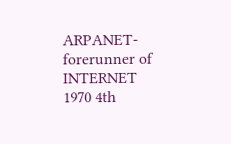ARPANET-forerunner of INTERNET 1970 4th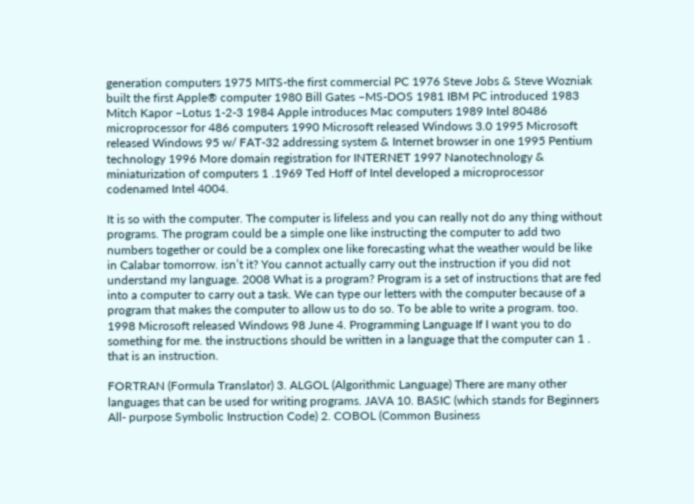generation computers 1975 MITS-the first commercial PC 1976 Steve Jobs & Steve Wozniak built the first Apple® computer 1980 Bill Gates –MS-DOS 1981 IBM PC introduced 1983 Mitch Kapor –Lotus 1-2-3 1984 Apple introduces Mac computers 1989 Intel 80486 microprocessor for 486 computers 1990 Microsoft released Windows 3.0 1995 Microsoft released Windows 95 w/ FAT-32 addressing system & Internet browser in one 1995 Pentium technology 1996 More domain registration for INTERNET 1997 Nanotechnology & miniaturization of computers 1 .1969 Ted Hoff of Intel developed a microprocessor codenamed Intel 4004.

It is so with the computer. The computer is lifeless and you can really not do any thing without programs. The program could be a simple one like instructing the computer to add two numbers together or could be a complex one like forecasting what the weather would be like in Calabar tomorrow. isn’t it? You cannot actually carry out the instruction if you did not understand my language. 2008 What is a program? Program is a set of instructions that are fed into a computer to carry out a task. We can type our letters with the computer because of a program that makes the computer to allow us to do so. To be able to write a program. too. 1998 Microsoft released Windows 98 June 4. Programming Language If I want you to do something for me. the instructions should be written in a language that the computer can 1 . that is an instruction.

FORTRAN (Formula Translator) 3. ALGOL (Algorithmic Language) There are many other languages that can be used for writing programs. JAVA 10. BASIC (which stands for Beginners All- purpose Symbolic Instruction Code) 2. COBOL (Common Business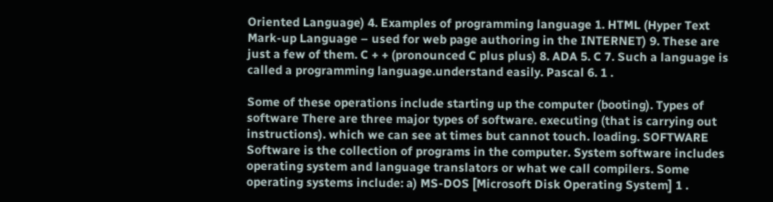Oriented Language) 4. Examples of programming language 1. HTML (Hyper Text Mark-up Language – used for web page authoring in the INTERNET) 9. These are just a few of them. C + + (pronounced C plus plus) 8. ADA 5. C 7. Such a language is called a programming language.understand easily. Pascal 6. 1 .

Some of these operations include starting up the computer (booting). Types of software There are three major types of software. executing (that is carrying out instructions). which we can see at times but cannot touch. loading. SOFTWARE Software is the collection of programs in the computer. System software includes operating system and language translators or what we call compilers. Some operating systems include: a) MS-DOS [Microsoft Disk Operating System] 1 .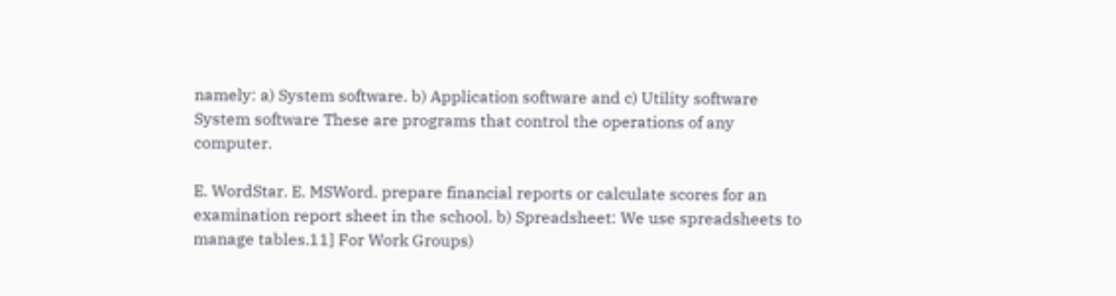namely: a) System software. b) Application software and c) Utility software System software These are programs that control the operations of any computer.

E. WordStar. E. MSWord. prepare financial reports or calculate scores for an examination report sheet in the school. b) Spreadsheet: We use spreadsheets to manage tables.11] For Work Groups)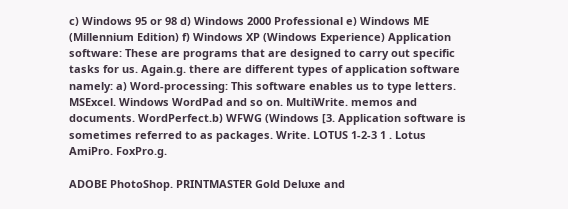c) Windows 95 or 98 d) Windows 2000 Professional e) Windows ME (Millennium Edition) f) Windows XP (Windows Experience) Application software: These are programs that are designed to carry out specific tasks for us. Again.g. there are different types of application software namely: a) Word-processing: This software enables us to type letters. MSExcel. Windows WordPad and so on. MultiWrite. memos and documents. WordPerfect.b) WFWG (Windows [3. Application software is sometimes referred to as packages. Write. LOTUS 1-2-3 1 . Lotus AmiPro. FoxPro.g.

ADOBE PhotoShop. PRINTMASTER Gold Deluxe and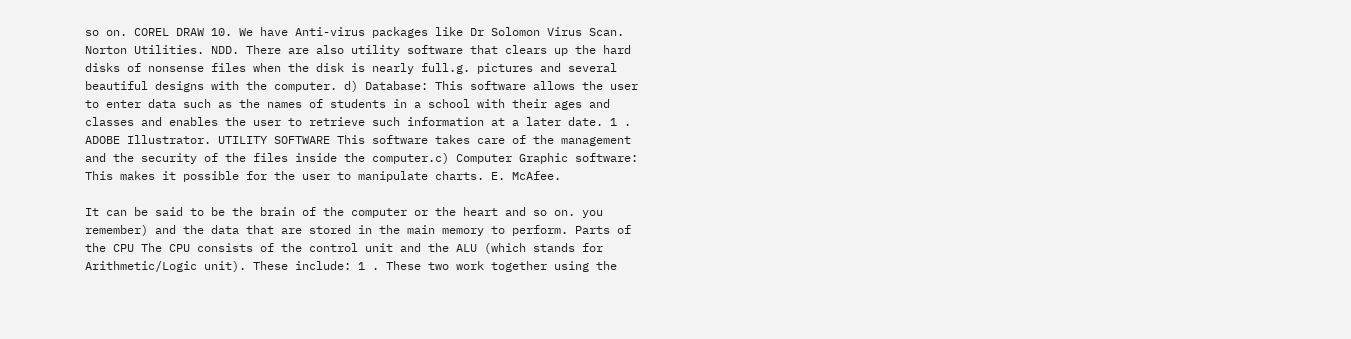so on. COREL DRAW 10. We have Anti-virus packages like Dr Solomon Virus Scan. Norton Utilities. NDD. There are also utility software that clears up the hard disks of nonsense files when the disk is nearly full.g. pictures and several beautiful designs with the computer. d) Database: This software allows the user to enter data such as the names of students in a school with their ages and classes and enables the user to retrieve such information at a later date. 1 . ADOBE Illustrator. UTILITY SOFTWARE This software takes care of the management and the security of the files inside the computer.c) Computer Graphic software: This makes it possible for the user to manipulate charts. E. McAfee.

It can be said to be the brain of the computer or the heart and so on. you remember) and the data that are stored in the main memory to perform. Parts of the CPU The CPU consists of the control unit and the ALU (which stands for Arithmetic/Logic unit). These include: 1 . These two work together using the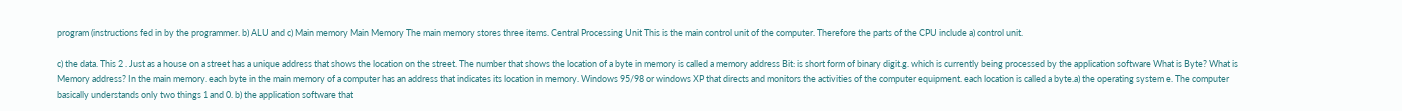program (instructions fed in by the programmer. b) ALU and c) Main memory Main Memory The main memory stores three items. Central Processing Unit This is the main control unit of the computer. Therefore the parts of the CPU include a) control unit.

c) the data. This 2 . Just as a house on a street has a unique address that shows the location on the street. The number that shows the location of a byte in memory is called a memory address Bit: is short form of binary digit.g. which is currently being processed by the application software What is Byte? What is Memory address? In the main memory. each byte in the main memory of a computer has an address that indicates its location in memory. Windows 95/98 or windows XP that directs and monitors the activities of the computer equipment. each location is called a byte.a) the operating system e. The computer basically understands only two things 1 and 0. b) the application software that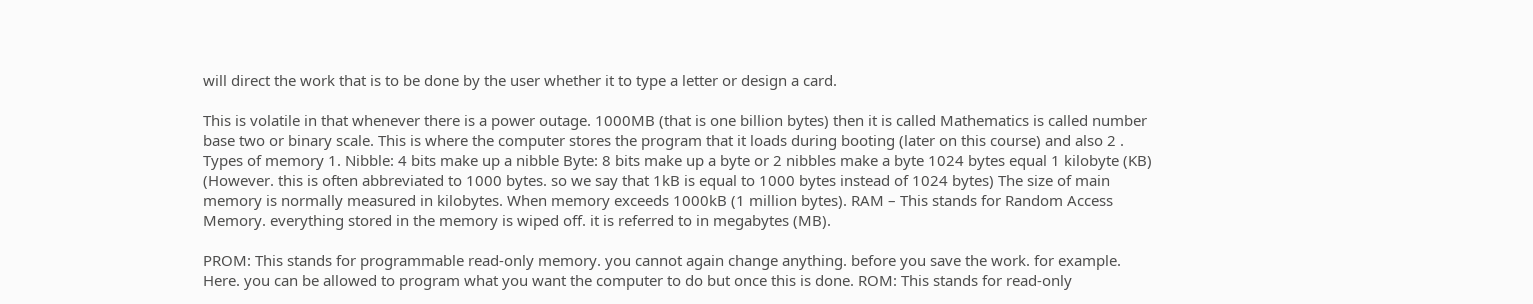will direct the work that is to be done by the user whether it to type a letter or design a card.

This is volatile in that whenever there is a power outage. 1000MB (that is one billion bytes) then it is called Mathematics is called number base two or binary scale. This is where the computer stores the program that it loads during booting (later on this course) and also 2 . Types of memory 1. Nibble: 4 bits make up a nibble Byte: 8 bits make up a byte or 2 nibbles make a byte 1024 bytes equal 1 kilobyte (KB) (However. this is often abbreviated to 1000 bytes. so we say that 1kB is equal to 1000 bytes instead of 1024 bytes) The size of main memory is normally measured in kilobytes. When memory exceeds 1000kB (1 million bytes). RAM – This stands for Random Access Memory. everything stored in the memory is wiped off. it is referred to in megabytes (MB).

PROM: This stands for programmable read-only memory. you cannot again change anything. before you save the work. for example. Here. you can be allowed to program what you want the computer to do but once this is done. ROM: This stands for read-only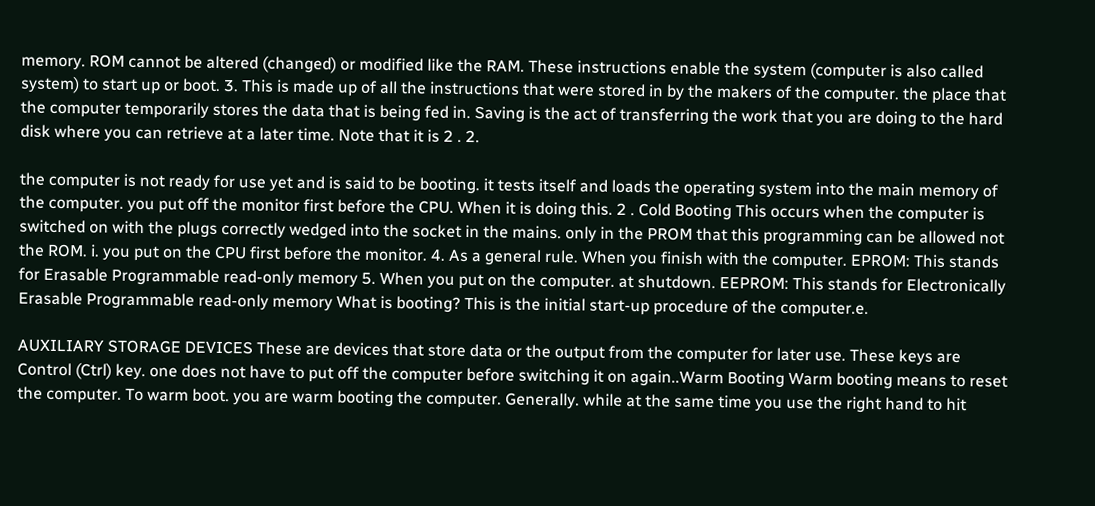memory. ROM cannot be altered (changed) or modified like the RAM. These instructions enable the system (computer is also called system) to start up or boot. 3. This is made up of all the instructions that were stored in by the makers of the computer. the place that the computer temporarily stores the data that is being fed in. Saving is the act of transferring the work that you are doing to the hard disk where you can retrieve at a later time. Note that it is 2 . 2.

the computer is not ready for use yet and is said to be booting. it tests itself and loads the operating system into the main memory of the computer. you put off the monitor first before the CPU. When it is doing this. 2 . Cold Booting This occurs when the computer is switched on with the plugs correctly wedged into the socket in the mains. only in the PROM that this programming can be allowed not the ROM. i. you put on the CPU first before the monitor. 4. As a general rule. When you finish with the computer. EPROM: This stands for Erasable Programmable read-only memory 5. When you put on the computer. at shutdown. EEPROM: This stands for Electronically Erasable Programmable read-only memory What is booting? This is the initial start-up procedure of the computer.e.

AUXILIARY STORAGE DEVICES These are devices that store data or the output from the computer for later use. These keys are Control (Ctrl) key. one does not have to put off the computer before switching it on again..Warm Booting Warm booting means to reset the computer. To warm boot. you are warm booting the computer. Generally. while at the same time you use the right hand to hit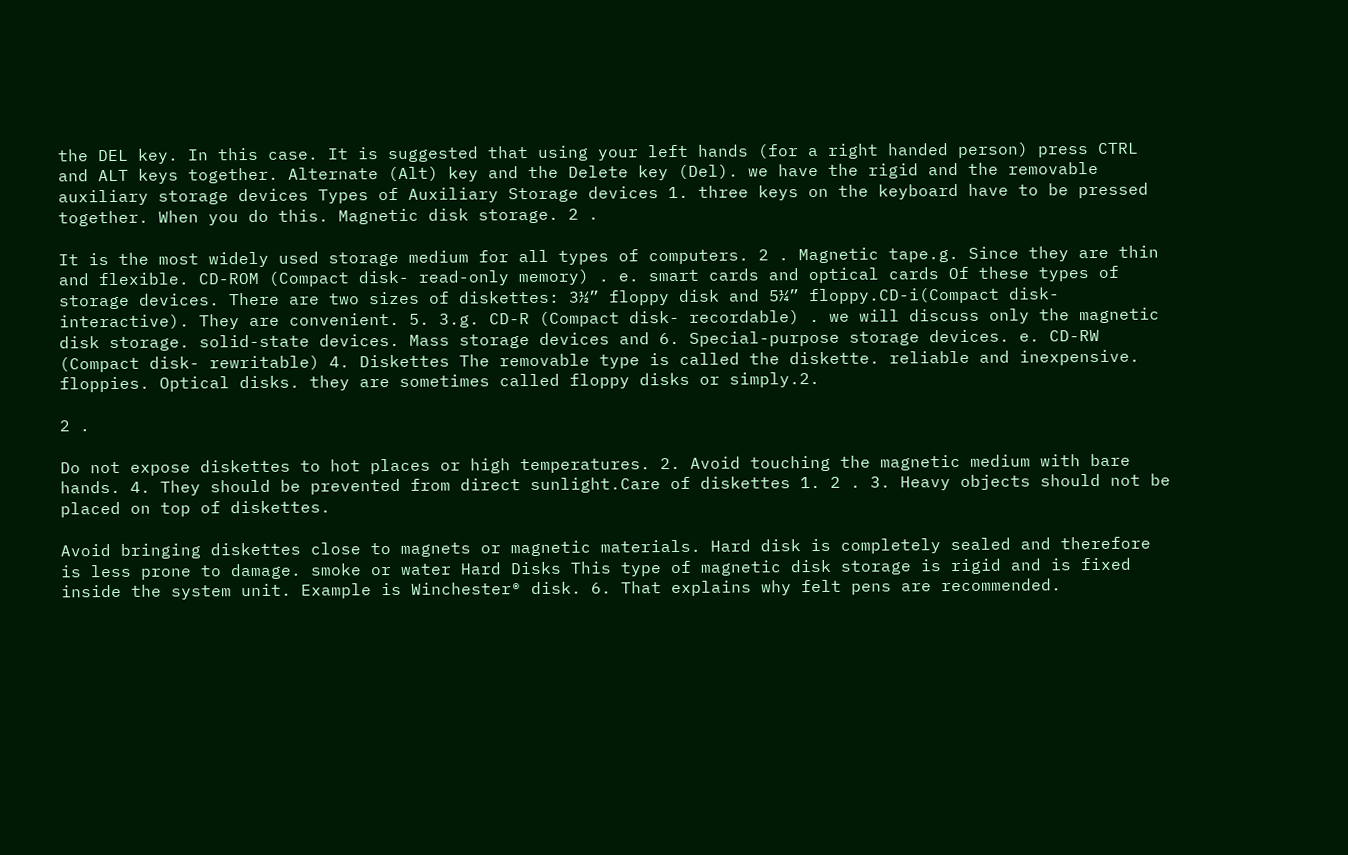the DEL key. In this case. It is suggested that using your left hands (for a right handed person) press CTRL and ALT keys together. Alternate (Alt) key and the Delete key (Del). we have the rigid and the removable auxiliary storage devices Types of Auxiliary Storage devices 1. three keys on the keyboard have to be pressed together. When you do this. Magnetic disk storage. 2 .

It is the most widely used storage medium for all types of computers. 2 . Magnetic tape.g. Since they are thin and flexible. CD-ROM (Compact disk- read-only memory) . e. smart cards and optical cards Of these types of storage devices. There are two sizes of diskettes: 3½” floppy disk and 5¼” floppy.CD-i(Compact disk- interactive). They are convenient. 5. 3.g. CD-R (Compact disk- recordable) . we will discuss only the magnetic disk storage. solid-state devices. Mass storage devices and 6. Special-purpose storage devices. e. CD-RW (Compact disk- rewritable) 4. Diskettes The removable type is called the diskette. reliable and inexpensive. floppies. Optical disks. they are sometimes called floppy disks or simply.2.

2 .

Do not expose diskettes to hot places or high temperatures. 2. Avoid touching the magnetic medium with bare hands. 4. They should be prevented from direct sunlight.Care of diskettes 1. 2 . 3. Heavy objects should not be placed on top of diskettes.

Avoid bringing diskettes close to magnets or magnetic materials. Hard disk is completely sealed and therefore is less prone to damage. smoke or water Hard Disks This type of magnetic disk storage is rigid and is fixed inside the system unit. Example is Winchester® disk. 6. That explains why felt pens are recommended.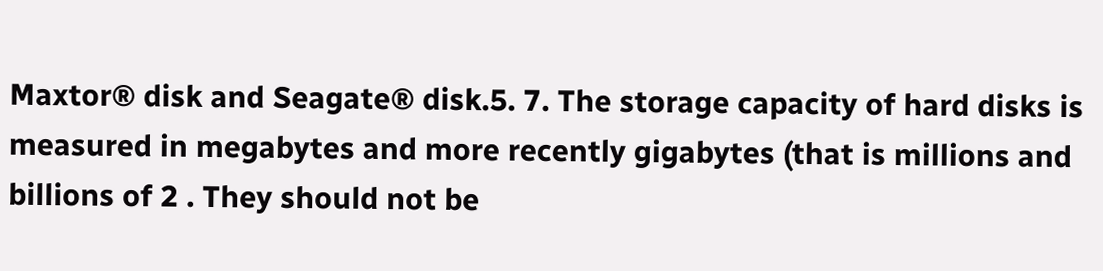Maxtor® disk and Seagate® disk.5. 7. The storage capacity of hard disks is measured in megabytes and more recently gigabytes (that is millions and billions of 2 . They should not be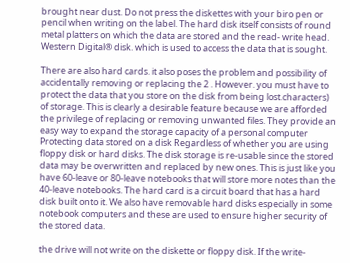brought near dust. Do not press the diskettes with your biro pen or pencil when writing on the label. The hard disk itself consists of round metal platters on which the data are stored and the read- write head. Western Digital® disk. which is used to access the data that is sought.

There are also hard cards. it also poses the problem and possibility of accidentally removing or replacing the 2 . However. you must have to protect the data that you store on the disk from being lost.characters) of storage. This is clearly a desirable feature because we are afforded the privilege of replacing or removing unwanted files. They provide an easy way to expand the storage capacity of a personal computer Protecting data stored on a disk Regardless of whether you are using floppy disk or hard disks. The disk storage is re-usable since the stored data may be overwritten and replaced by new ones. This is just like you have 60-leave or 80-leave notebooks that will store more notes than the 40-leave notebooks. The hard card is a circuit board that has a hard disk built onto it. We also have removable hard disks especially in some notebook computers and these are used to ensure higher security of the stored data.

the drive will not write on the diskette or floppy disk. If the write-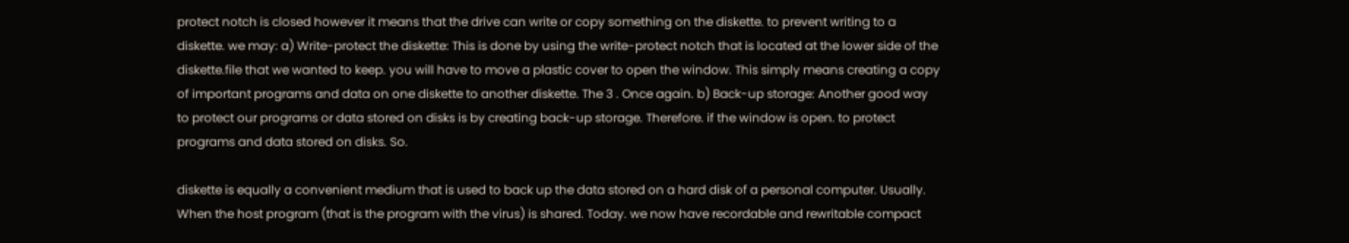protect notch is closed however it means that the drive can write or copy something on the diskette. to prevent writing to a diskette. we may: a) Write-protect the diskette: This is done by using the write-protect notch that is located at the lower side of the diskette.file that we wanted to keep. you will have to move a plastic cover to open the window. This simply means creating a copy of important programs and data on one diskette to another diskette. The 3 . Once again. b) Back-up storage: Another good way to protect our programs or data stored on disks is by creating back-up storage. Therefore. if the window is open. to protect programs and data stored on disks. So.

diskette is equally a convenient medium that is used to back up the data stored on a hard disk of a personal computer. Usually. When the host program (that is the program with the virus) is shared. Today. we now have recordable and rewritable compact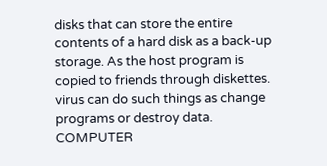disks that can store the entire contents of a hard disk as a back-up storage. As the host program is copied to friends through diskettes. virus can do such things as change programs or destroy data. COMPUTER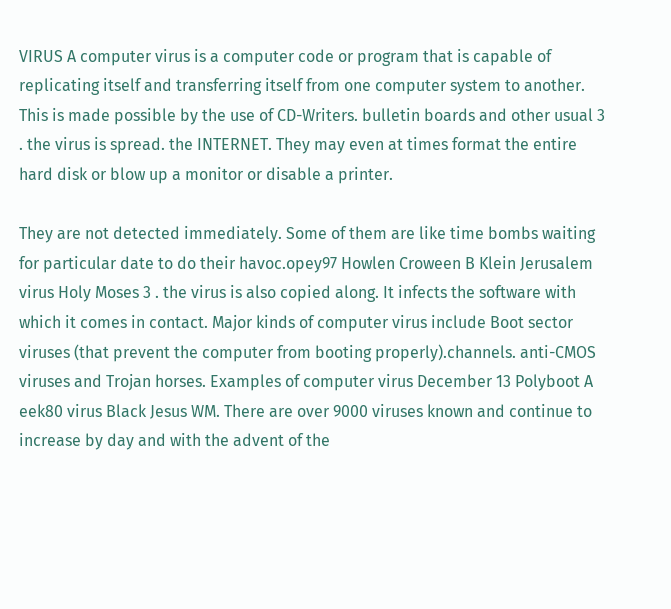VIRUS A computer virus is a computer code or program that is capable of replicating itself and transferring itself from one computer system to another. This is made possible by the use of CD-Writers. bulletin boards and other usual 3 . the virus is spread. the INTERNET. They may even at times format the entire hard disk or blow up a monitor or disable a printer.

They are not detected immediately. Some of them are like time bombs waiting for particular date to do their havoc.opey97 Howlen Croween B Klein Jerusalem virus Holy Moses 3 . the virus is also copied along. It infects the software with which it comes in contact. Major kinds of computer virus include Boot sector viruses (that prevent the computer from booting properly).channels. anti-CMOS viruses and Trojan horses. Examples of computer virus December 13 Polyboot A eek80 virus Black Jesus WM. There are over 9000 viruses known and continue to increase by day and with the advent of the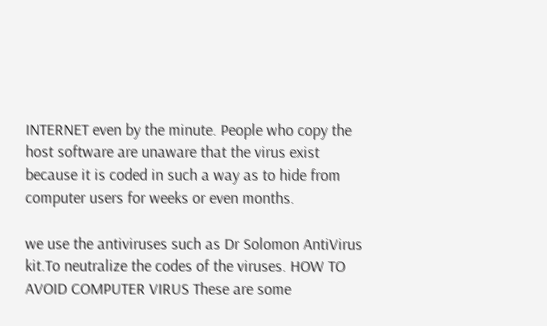INTERNET even by the minute. People who copy the host software are unaware that the virus exist because it is coded in such a way as to hide from computer users for weeks or even months.

we use the antiviruses such as Dr Solomon AntiVirus kit.To neutralize the codes of the viruses. HOW TO AVOID COMPUTER VIRUS These are some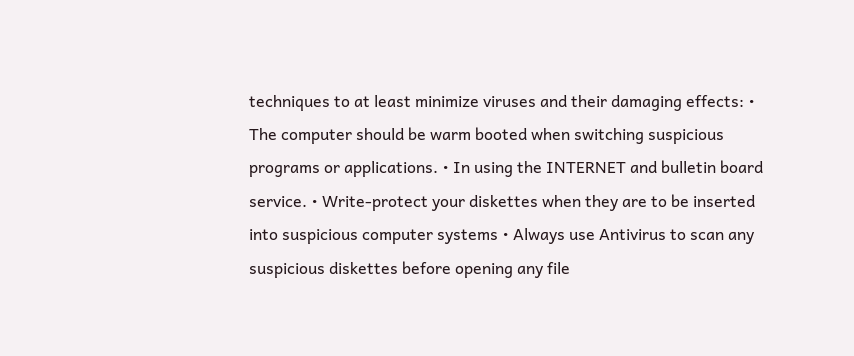techniques to at least minimize viruses and their damaging effects: • The computer should be warm booted when switching suspicious programs or applications. • In using the INTERNET and bulletin board service. • Write-protect your diskettes when they are to be inserted into suspicious computer systems • Always use Antivirus to scan any suspicious diskettes before opening any file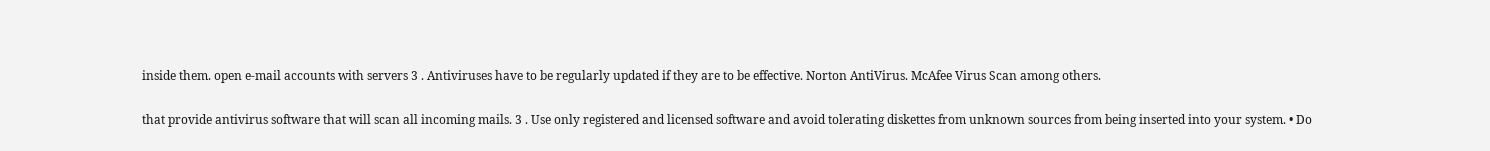inside them. open e-mail accounts with servers 3 . Antiviruses have to be regularly updated if they are to be effective. Norton AntiVirus. McAfee Virus Scan among others.

that provide antivirus software that will scan all incoming mails. 3 . Use only registered and licensed software and avoid tolerating diskettes from unknown sources from being inserted into your system. • Do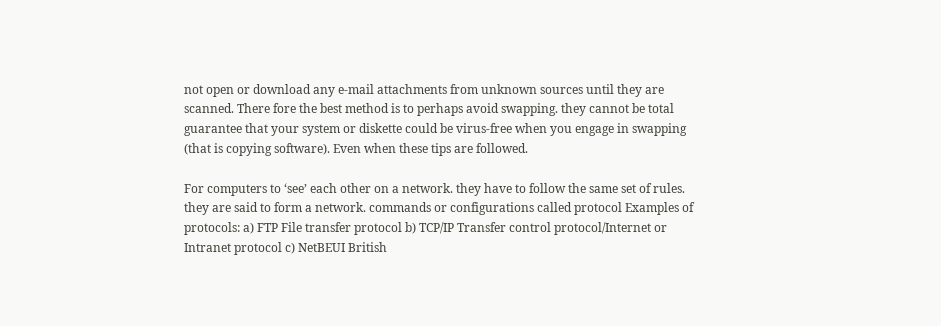not open or download any e-mail attachments from unknown sources until they are scanned. There fore the best method is to perhaps avoid swapping. they cannot be total guarantee that your system or diskette could be virus-free when you engage in swapping (that is copying software). Even when these tips are followed.

For computers to ‘see’ each other on a network. they have to follow the same set of rules. they are said to form a network. commands or configurations called protocol Examples of protocols: a) FTP File transfer protocol b) TCP/IP Transfer control protocol/Internet or Intranet protocol c) NetBEUI British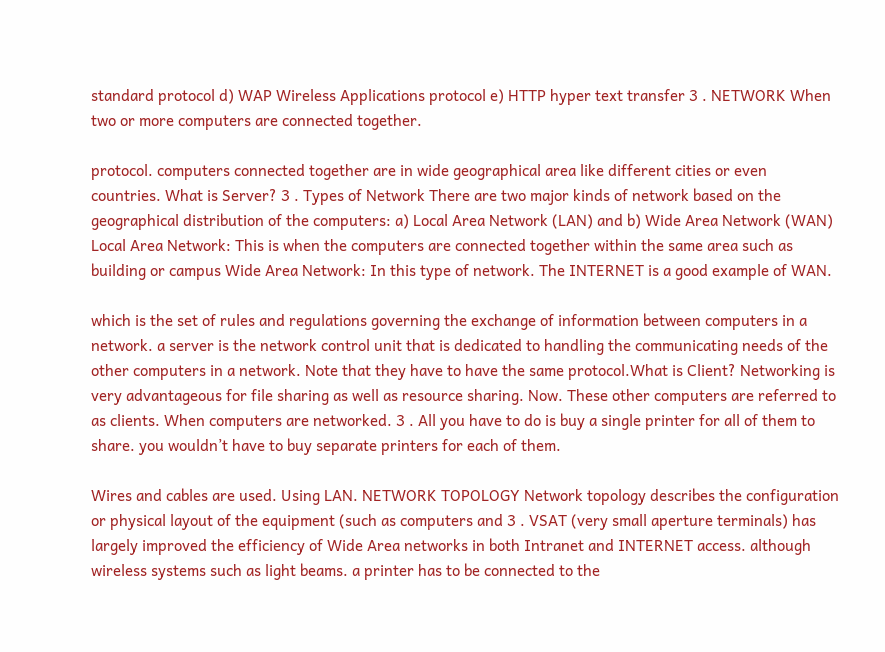standard protocol d) WAP Wireless Applications protocol e) HTTP hyper text transfer 3 . NETWORK When two or more computers are connected together.

protocol. computers connected together are in wide geographical area like different cities or even countries. What is Server? 3 . Types of Network There are two major kinds of network based on the geographical distribution of the computers: a) Local Area Network (LAN) and b) Wide Area Network (WAN) Local Area Network: This is when the computers are connected together within the same area such as building or campus Wide Area Network: In this type of network. The INTERNET is a good example of WAN.

which is the set of rules and regulations governing the exchange of information between computers in a network. a server is the network control unit that is dedicated to handling the communicating needs of the other computers in a network. Note that they have to have the same protocol.What is Client? Networking is very advantageous for file sharing as well as resource sharing. Now. These other computers are referred to as clients. When computers are networked. 3 . All you have to do is buy a single printer for all of them to share. you wouldn’t have to buy separate printers for each of them.

Wires and cables are used. Using LAN. NETWORK TOPOLOGY Network topology describes the configuration or physical layout of the equipment (such as computers and 3 . VSAT (very small aperture terminals) has largely improved the efficiency of Wide Area networks in both Intranet and INTERNET access. although wireless systems such as light beams. a printer has to be connected to the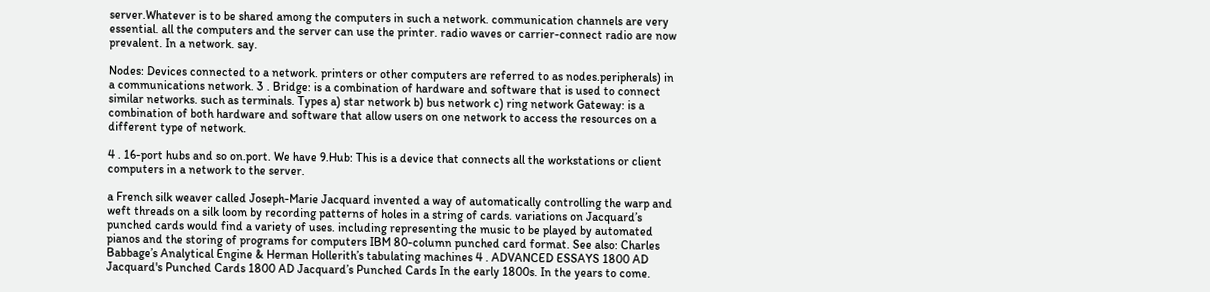server.Whatever is to be shared among the computers in such a network. communication channels are very essential. all the computers and the server can use the printer. radio waves or carrier-connect radio are now prevalent. In a network. say.

Nodes: Devices connected to a network. printers or other computers are referred to as nodes.peripherals) in a communications network. 3 . Bridge: is a combination of hardware and software that is used to connect similar networks. such as terminals. Types a) star network b) bus network c) ring network Gateway: is a combination of both hardware and software that allow users on one network to access the resources on a different type of network.

4 . 16-port hubs and so on.port. We have 9.Hub: This is a device that connects all the workstations or client computers in a network to the server.

a French silk weaver called Joseph-Marie Jacquard invented a way of automatically controlling the warp and weft threads on a silk loom by recording patterns of holes in a string of cards. variations on Jacquard’s punched cards would find a variety of uses. including representing the music to be played by automated pianos and the storing of programs for computers IBM 80-column punched card format. See also: Charles Babbage’s Analytical Engine & Herman Hollerith’s tabulating machines 4 . ADVANCED ESSAYS 1800 AD Jacquard's Punched Cards 1800 AD Jacquard’s Punched Cards In the early 1800s. In the years to come.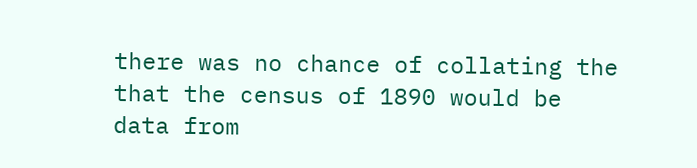there was no chance of collating the that the census of 1890 would be data from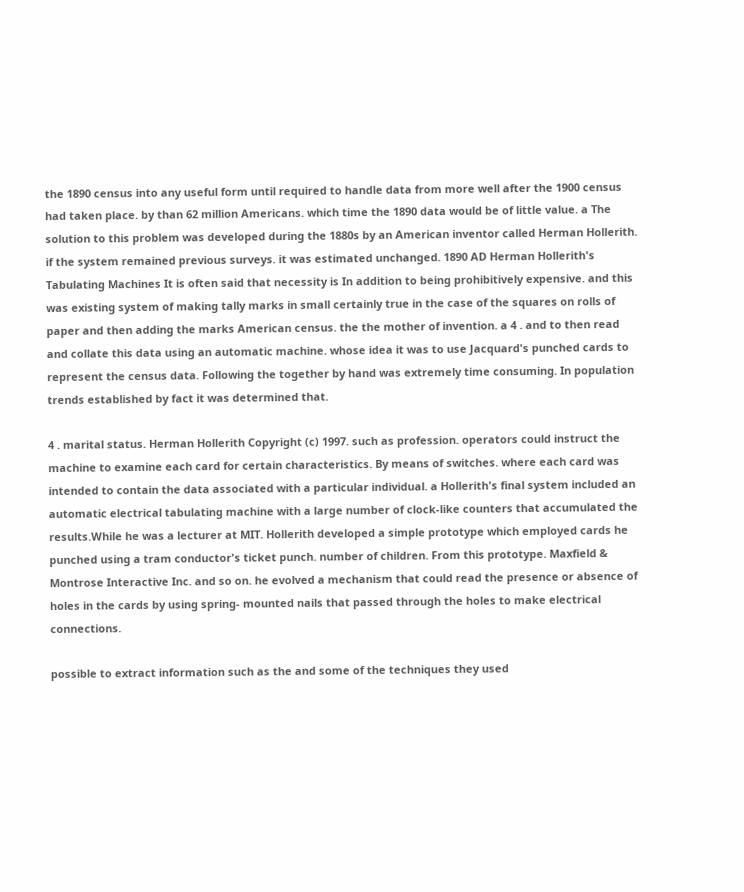the 1890 census into any useful form until required to handle data from more well after the 1900 census had taken place. by than 62 million Americans. which time the 1890 data would be of little value. a The solution to this problem was developed during the 1880s by an American inventor called Herman Hollerith. if the system remained previous surveys. it was estimated unchanged. 1890 AD Herman Hollerith's Tabulating Machines It is often said that necessity is In addition to being prohibitively expensive. and this was existing system of making tally marks in small certainly true in the case of the squares on rolls of paper and then adding the marks American census. the the mother of invention. a 4 . and to then read and collate this data using an automatic machine. whose idea it was to use Jacquard's punched cards to represent the census data. Following the together by hand was extremely time consuming. In population trends established by fact it was determined that.

4 . marital status. Herman Hollerith Copyright (c) 1997. such as profession. operators could instruct the machine to examine each card for certain characteristics. By means of switches. where each card was intended to contain the data associated with a particular individual. a Hollerith's final system included an automatic electrical tabulating machine with a large number of clock-like counters that accumulated the results.While he was a lecturer at MIT. Hollerith developed a simple prototype which employed cards he punched using a tram conductor's ticket punch. number of children. From this prototype. Maxfield & Montrose Interactive Inc. and so on. he evolved a mechanism that could read the presence or absence of holes in the cards by using spring- mounted nails that passed through the holes to make electrical connections.

possible to extract information such as the and some of the techniques they used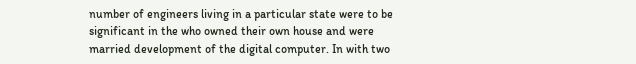number of engineers living in a particular state were to be significant in the who owned their own house and were married development of the digital computer. In with two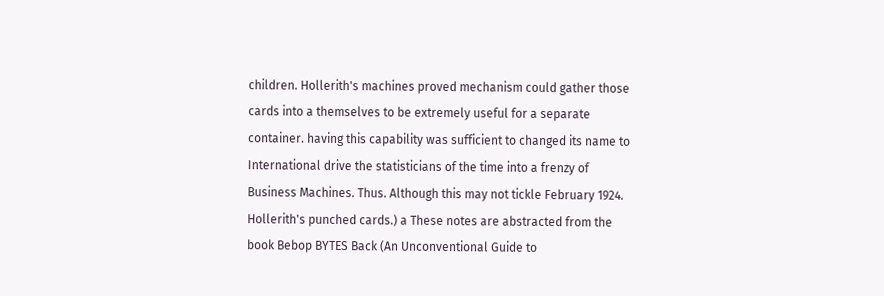children. Hollerith's machines proved mechanism could gather those cards into a themselves to be extremely useful for a separate container. having this capability was sufficient to changed its name to International drive the statisticians of the time into a frenzy of Business Machines. Thus. Although this may not tickle February 1924. Hollerith's punched cards.) a These notes are abstracted from the book Bebop BYTES Back (An Unconventional Guide to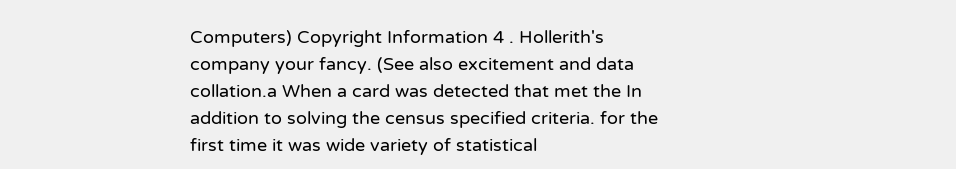Computers) Copyright Information 4 . Hollerith's company your fancy. (See also excitement and data collation.a When a card was detected that met the In addition to solving the census specified criteria. for the first time it was wide variety of statistical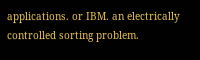applications. or IBM. an electrically controlled sorting problem.